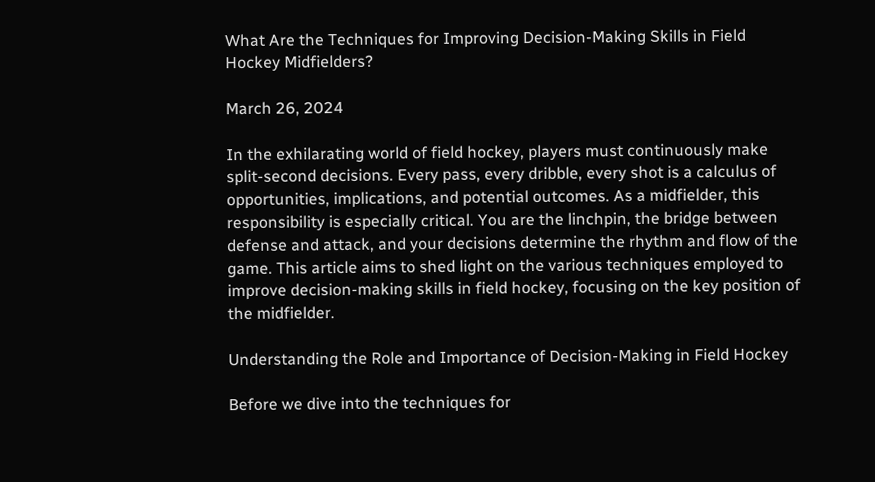What Are the Techniques for Improving Decision-Making Skills in Field Hockey Midfielders?

March 26, 2024

In the exhilarating world of field hockey, players must continuously make split-second decisions. Every pass, every dribble, every shot is a calculus of opportunities, implications, and potential outcomes. As a midfielder, this responsibility is especially critical. You are the linchpin, the bridge between defense and attack, and your decisions determine the rhythm and flow of the game. This article aims to shed light on the various techniques employed to improve decision-making skills in field hockey, focusing on the key position of the midfielder.

Understanding the Role and Importance of Decision-Making in Field Hockey

Before we dive into the techniques for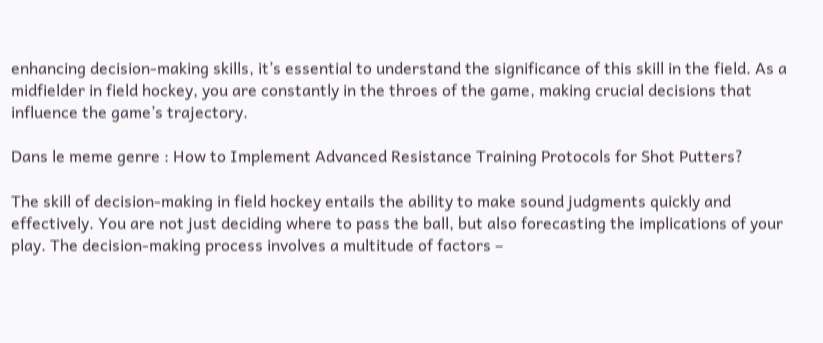enhancing decision-making skills, it’s essential to understand the significance of this skill in the field. As a midfielder in field hockey, you are constantly in the throes of the game, making crucial decisions that influence the game’s trajectory.

Dans le meme genre : How to Implement Advanced Resistance Training Protocols for Shot Putters?

The skill of decision-making in field hockey entails the ability to make sound judgments quickly and effectively. You are not just deciding where to pass the ball, but also forecasting the implications of your play. The decision-making process involves a multitude of factors –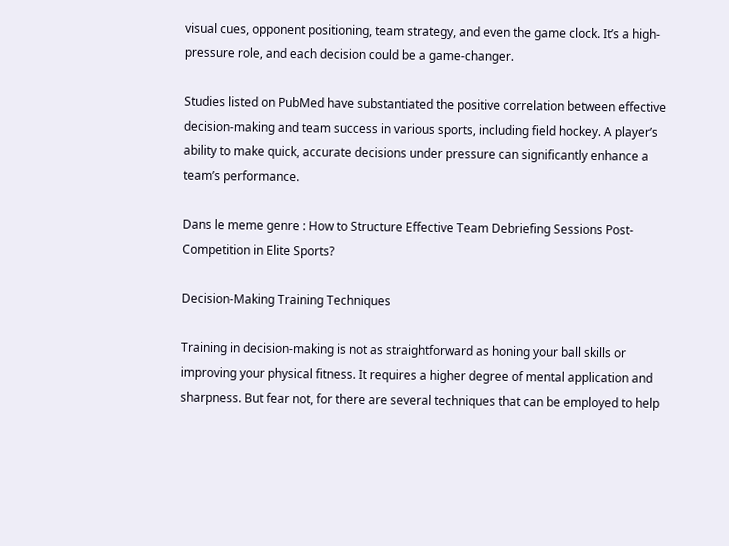visual cues, opponent positioning, team strategy, and even the game clock. It’s a high-pressure role, and each decision could be a game-changer.

Studies listed on PubMed have substantiated the positive correlation between effective decision-making and team success in various sports, including field hockey. A player’s ability to make quick, accurate decisions under pressure can significantly enhance a team’s performance.

Dans le meme genre : How to Structure Effective Team Debriefing Sessions Post-Competition in Elite Sports?

Decision-Making Training Techniques

Training in decision-making is not as straightforward as honing your ball skills or improving your physical fitness. It requires a higher degree of mental application and sharpness. But fear not, for there are several techniques that can be employed to help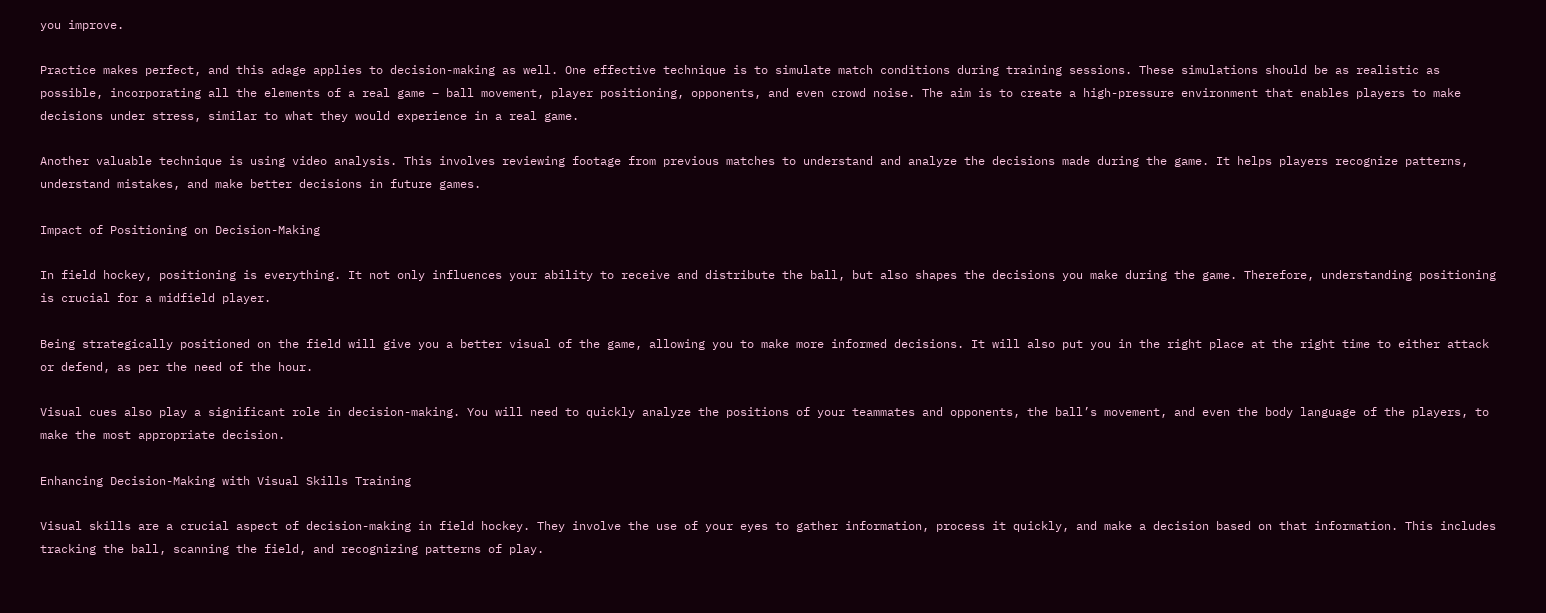you improve.

Practice makes perfect, and this adage applies to decision-making as well. One effective technique is to simulate match conditions during training sessions. These simulations should be as realistic as possible, incorporating all the elements of a real game – ball movement, player positioning, opponents, and even crowd noise. The aim is to create a high-pressure environment that enables players to make decisions under stress, similar to what they would experience in a real game.

Another valuable technique is using video analysis. This involves reviewing footage from previous matches to understand and analyze the decisions made during the game. It helps players recognize patterns, understand mistakes, and make better decisions in future games.

Impact of Positioning on Decision-Making

In field hockey, positioning is everything. It not only influences your ability to receive and distribute the ball, but also shapes the decisions you make during the game. Therefore, understanding positioning is crucial for a midfield player.

Being strategically positioned on the field will give you a better visual of the game, allowing you to make more informed decisions. It will also put you in the right place at the right time to either attack or defend, as per the need of the hour.

Visual cues also play a significant role in decision-making. You will need to quickly analyze the positions of your teammates and opponents, the ball’s movement, and even the body language of the players, to make the most appropriate decision.

Enhancing Decision-Making with Visual Skills Training

Visual skills are a crucial aspect of decision-making in field hockey. They involve the use of your eyes to gather information, process it quickly, and make a decision based on that information. This includes tracking the ball, scanning the field, and recognizing patterns of play.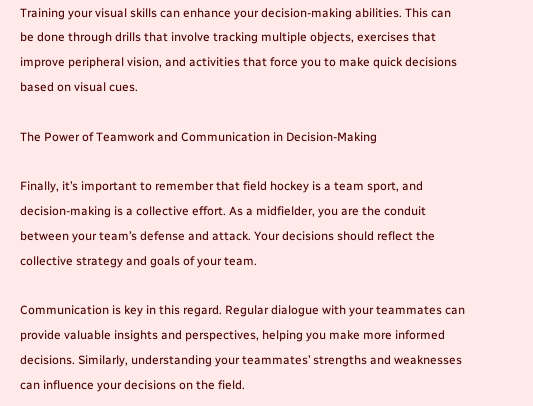Training your visual skills can enhance your decision-making abilities. This can be done through drills that involve tracking multiple objects, exercises that improve peripheral vision, and activities that force you to make quick decisions based on visual cues.

The Power of Teamwork and Communication in Decision-Making

Finally, it’s important to remember that field hockey is a team sport, and decision-making is a collective effort. As a midfielder, you are the conduit between your team’s defense and attack. Your decisions should reflect the collective strategy and goals of your team.

Communication is key in this regard. Regular dialogue with your teammates can provide valuable insights and perspectives, helping you make more informed decisions. Similarly, understanding your teammates’ strengths and weaknesses can influence your decisions on the field.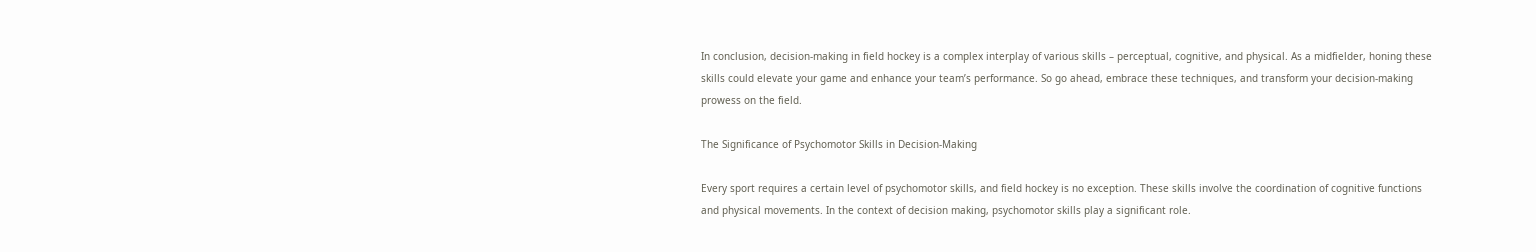In conclusion, decision-making in field hockey is a complex interplay of various skills – perceptual, cognitive, and physical. As a midfielder, honing these skills could elevate your game and enhance your team’s performance. So go ahead, embrace these techniques, and transform your decision-making prowess on the field.

The Significance of Psychomotor Skills in Decision-Making

Every sport requires a certain level of psychomotor skills, and field hockey is no exception. These skills involve the coordination of cognitive functions and physical movements. In the context of decision making, psychomotor skills play a significant role.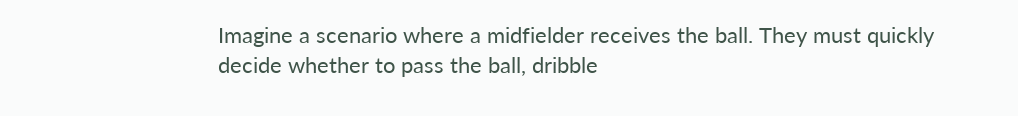Imagine a scenario where a midfielder receives the ball. They must quickly decide whether to pass the ball, dribble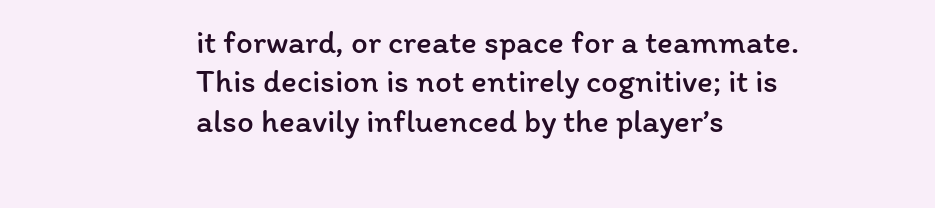it forward, or create space for a teammate. This decision is not entirely cognitive; it is also heavily influenced by the player’s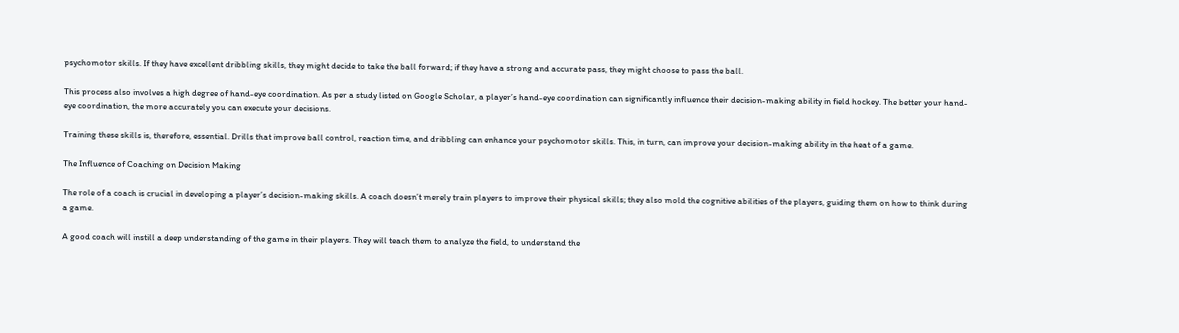psychomotor skills. If they have excellent dribbling skills, they might decide to take the ball forward; if they have a strong and accurate pass, they might choose to pass the ball.

This process also involves a high degree of hand-eye coordination. As per a study listed on Google Scholar, a player’s hand-eye coordination can significantly influence their decision-making ability in field hockey. The better your hand-eye coordination, the more accurately you can execute your decisions.

Training these skills is, therefore, essential. Drills that improve ball control, reaction time, and dribbling can enhance your psychomotor skills. This, in turn, can improve your decision-making ability in the heat of a game.

The Influence of Coaching on Decision Making

The role of a coach is crucial in developing a player’s decision-making skills. A coach doesn’t merely train players to improve their physical skills; they also mold the cognitive abilities of the players, guiding them on how to think during a game.

A good coach will instill a deep understanding of the game in their players. They will teach them to analyze the field, to understand the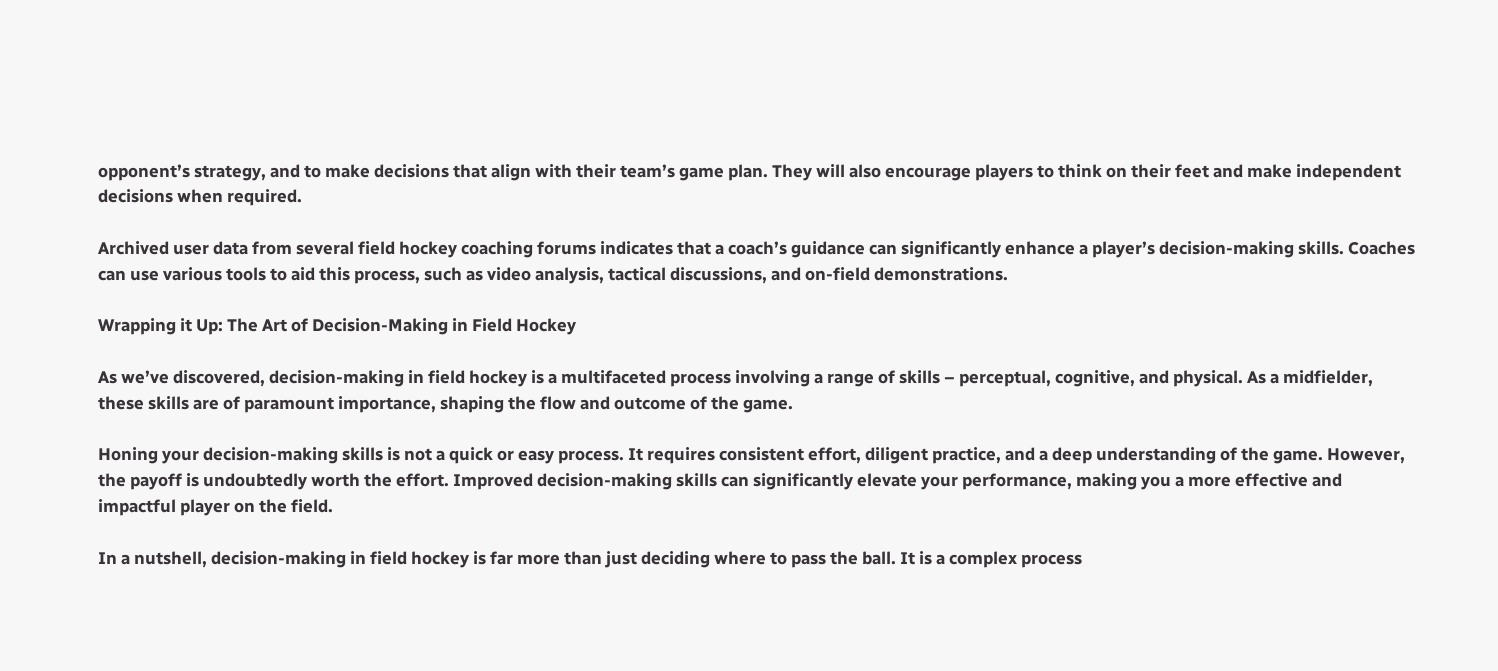opponent’s strategy, and to make decisions that align with their team’s game plan. They will also encourage players to think on their feet and make independent decisions when required.

Archived user data from several field hockey coaching forums indicates that a coach’s guidance can significantly enhance a player’s decision-making skills. Coaches can use various tools to aid this process, such as video analysis, tactical discussions, and on-field demonstrations.

Wrapping it Up: The Art of Decision-Making in Field Hockey

As we’ve discovered, decision-making in field hockey is a multifaceted process involving a range of skills – perceptual, cognitive, and physical. As a midfielder, these skills are of paramount importance, shaping the flow and outcome of the game.

Honing your decision-making skills is not a quick or easy process. It requires consistent effort, diligent practice, and a deep understanding of the game. However, the payoff is undoubtedly worth the effort. Improved decision-making skills can significantly elevate your performance, making you a more effective and impactful player on the field.

In a nutshell, decision-making in field hockey is far more than just deciding where to pass the ball. It is a complex process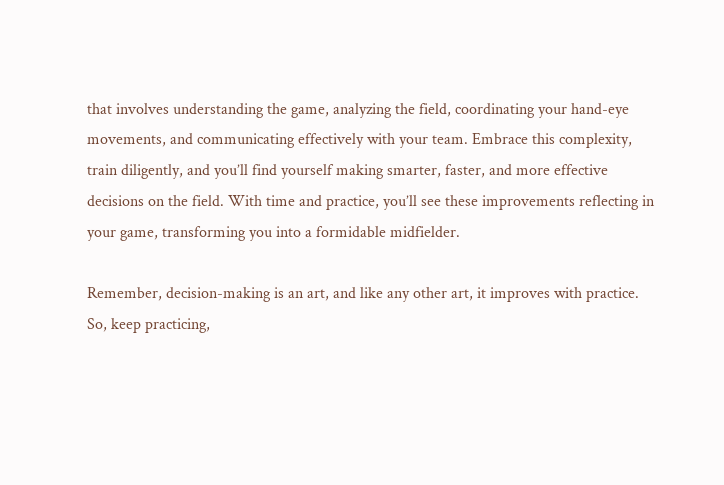that involves understanding the game, analyzing the field, coordinating your hand-eye movements, and communicating effectively with your team. Embrace this complexity, train diligently, and you’ll find yourself making smarter, faster, and more effective decisions on the field. With time and practice, you’ll see these improvements reflecting in your game, transforming you into a formidable midfielder.

Remember, decision-making is an art, and like any other art, it improves with practice. So, keep practicing,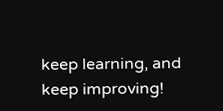keep learning, and keep improving!